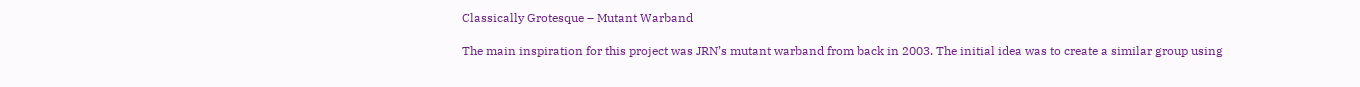Classically Grotesque – Mutant Warband

The main inspiration for this project was JRN’s mutant warband from back in 2003. The initial idea was to create a similar group using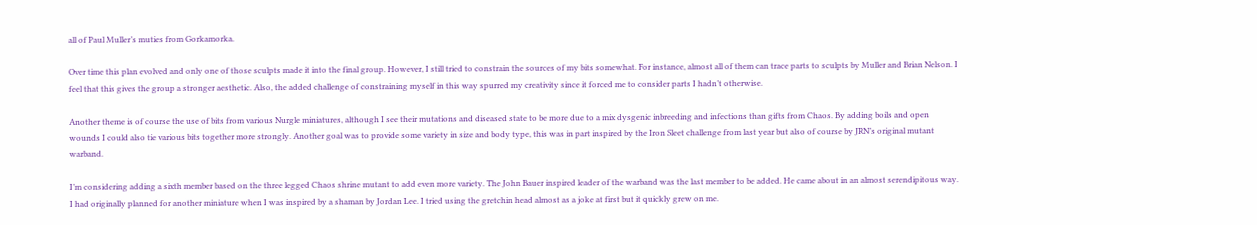all of Paul Muller’s muties from Gorkamorka.

Over time this plan evolved and only one of those sculpts made it into the final group. However, I still tried to constrain the sources of my bits somewhat. For instance, almost all of them can trace parts to sculpts by Muller and Brian Nelson. I feel that this gives the group a stronger aesthetic. Also, the added challenge of constraining myself in this way spurred my creativity since it forced me to consider parts I hadn’t otherwise.

Another theme is of course the use of bits from various Nurgle miniatures, although I see their mutations and diseased state to be more due to a mix dysgenic inbreeding and infections than gifts from Chaos. By adding boils and open wounds I could also tie various bits together more strongly. Another goal was to provide some variety in size and body type, this was in part inspired by the Iron Sleet challenge from last year but also of course by JRN’s original mutant warband.

I’m considering adding a sixth member based on the three legged Chaos shrine mutant to add even more variety. The John Bauer inspired leader of the warband was the last member to be added. He came about in an almost serendipitous way. I had originally planned for another miniature when I was inspired by a shaman by Jordan Lee. I tried using the gretchin head almost as a joke at first but it quickly grew on me.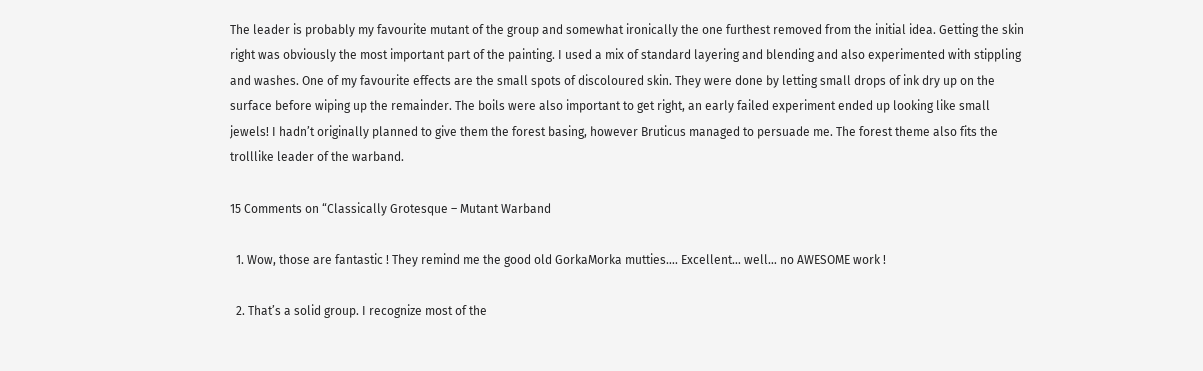The leader is probably my favourite mutant of the group and somewhat ironically the one furthest removed from the initial idea. Getting the skin right was obviously the most important part of the painting. I used a mix of standard layering and blending and also experimented with stippling and washes. One of my favourite effects are the small spots of discoloured skin. They were done by letting small drops of ink dry up on the surface before wiping up the remainder. The boils were also important to get right, an early failed experiment ended up looking like small jewels! I hadn’t originally planned to give them the forest basing, however Bruticus managed to persuade me. The forest theme also fits the trolllike leader of the warband.

15 Comments on “Classically Grotesque – Mutant Warband

  1. Wow, those are fantastic ! They remind me the good old GorkaMorka mutties…. Excellent… well… no AWESOME work !

  2. That’s a solid group. I recognize most of the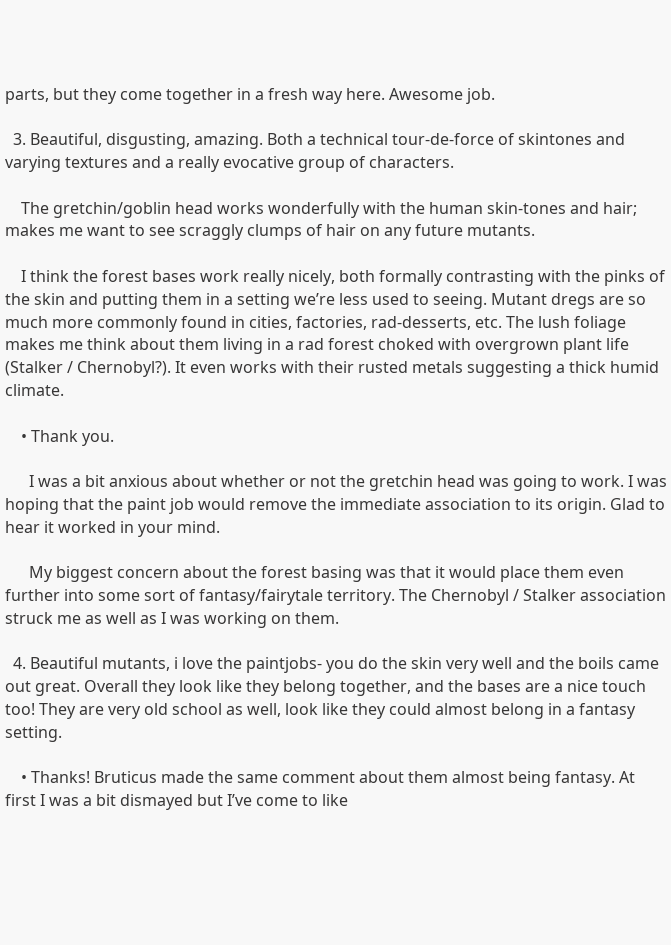parts, but they come together in a fresh way here. Awesome job.

  3. Beautiful, disgusting, amazing. Both a technical tour-de-force of skintones and varying textures and a really evocative group of characters.

    The gretchin/goblin head works wonderfully with the human skin-tones and hair; makes me want to see scraggly clumps of hair on any future mutants.

    I think the forest bases work really nicely, both formally contrasting with the pinks of the skin and putting them in a setting we’re less used to seeing. Mutant dregs are so much more commonly found in cities, factories, rad-desserts, etc. The lush foliage makes me think about them living in a rad forest choked with overgrown plant life (Stalker / Chernobyl?). It even works with their rusted metals suggesting a thick humid climate.

    • Thank you.

      I was a bit anxious about whether or not the gretchin head was going to work. I was hoping that the paint job would remove the immediate association to its origin. Glad to hear it worked in your mind.

      My biggest concern about the forest basing was that it would place them even further into some sort of fantasy/fairytale territory. The Chernobyl / Stalker association struck me as well as I was working on them.

  4. Beautiful mutants, i love the paintjobs- you do the skin very well and the boils came out great. Overall they look like they belong together, and the bases are a nice touch too! They are very old school as well, look like they could almost belong in a fantasy setting.

    • Thanks! Bruticus made the same comment about them almost being fantasy. At first I was a bit dismayed but I’ve come to like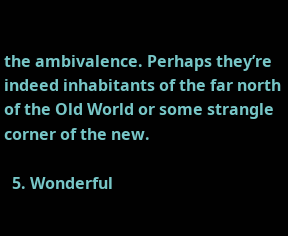the ambivalence. Perhaps they’re indeed inhabitants of the far north of the Old World or some strangle corner of the new.

  5. Wonderful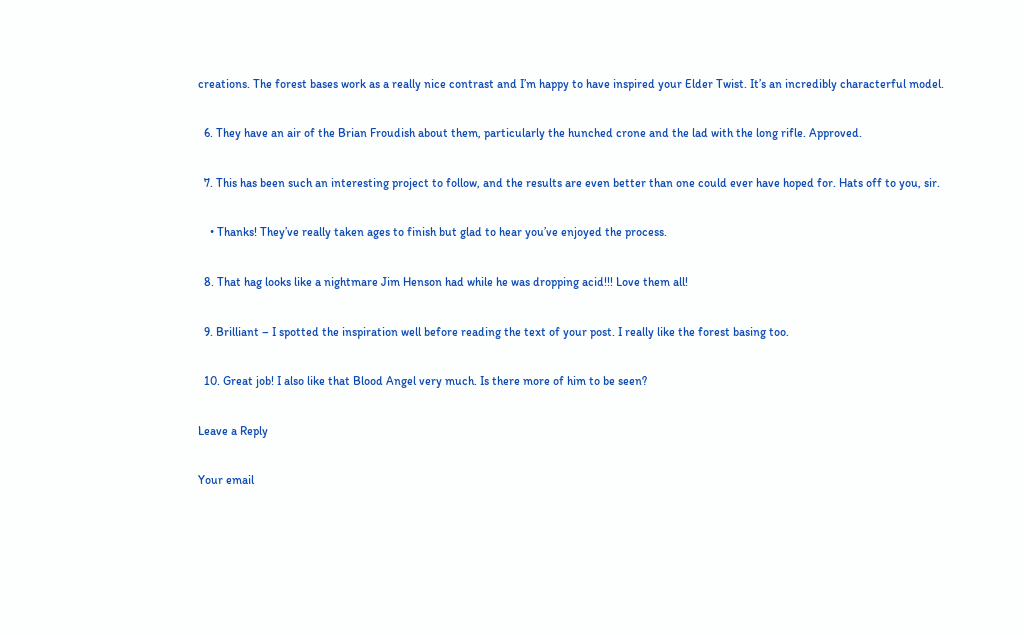creations. The forest bases work as a really nice contrast and I’m happy to have inspired your Elder Twist. It’s an incredibly characterful model.

  6. They have an air of the Brian Froudish about them, particularly the hunched crone and the lad with the long rifle. Approved.

  7. This has been such an interesting project to follow, and the results are even better than one could ever have hoped for. Hats off to you, sir.

    • Thanks! They’ve really taken ages to finish but glad to hear you’ve enjoyed the process.

  8. That hag looks like a nightmare Jim Henson had while he was dropping acid!!! Love them all!

  9. Brilliant – I spotted the inspiration well before reading the text of your post. I really like the forest basing too.

  10. Great job! I also like that Blood Angel very much. Is there more of him to be seen?

Leave a Reply

Your email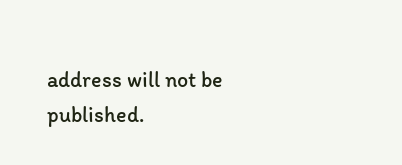address will not be published.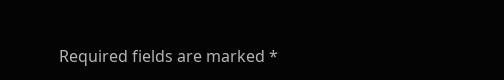Required fields are marked *